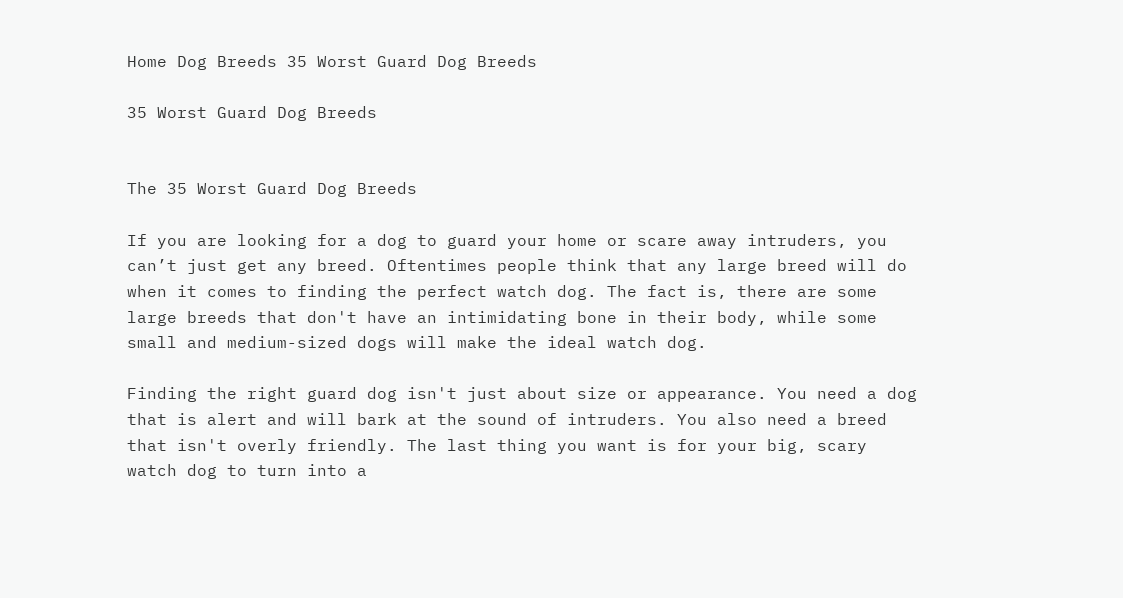Home Dog Breeds 35 Worst Guard Dog Breeds

35 Worst Guard Dog Breeds


The 35 Worst Guard Dog Breeds

If you are looking for a dog to guard your home or scare away intruders, you can’t just get any breed. Oftentimes people think that any large breed will do when it comes to finding the perfect watch dog. The fact is, there are some large breeds that don't have an intimidating bone in their body, while some small and medium-sized dogs will make the ideal watch dog.

Finding the right guard dog isn't just about size or appearance. You need a dog that is alert and will bark at the sound of intruders. You also need a breed that isn't overly friendly. The last thing you want is for your big, scary watch dog to turn into a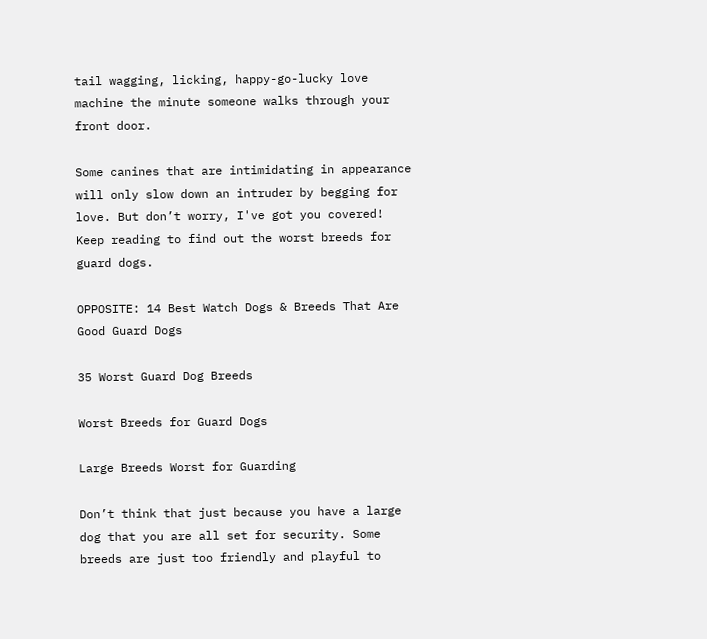tail wagging, licking, happy-go-lucky love machine the minute someone walks through your front door.

Some canines that are intimidating in appearance will only slow down an intruder by begging for love. But don’t worry, I've got you covered! Keep reading to find out the worst breeds for guard dogs.

OPPOSITE: 14 Best Watch Dogs & Breeds That Are Good Guard Dogs

35 Worst Guard Dog Breeds

Worst Breeds for Guard Dogs

Large Breeds Worst for Guarding

Don’t think that just because you have a large dog that you are all set for security. Some breeds are just too friendly and playful to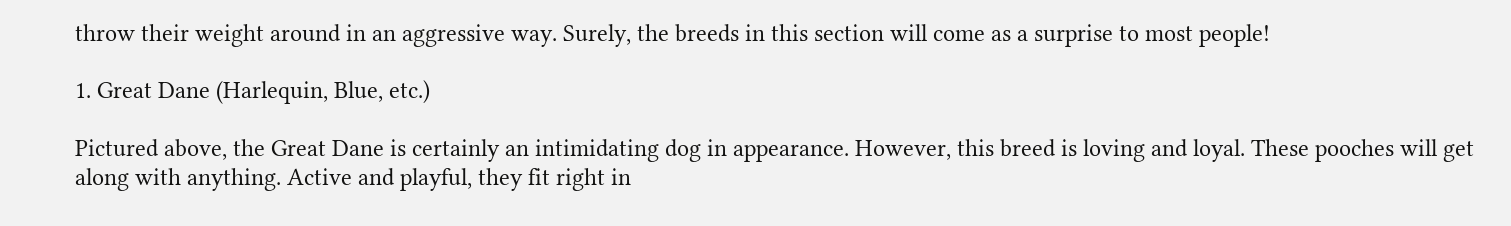throw their weight around in an aggressive way. Surely, the breeds in this section will come as a surprise to most people!

1. Great Dane (Harlequin, Blue, etc.)

Pictured above, the Great Dane is certainly an intimidating dog in appearance. However, this breed is loving and loyal. These pooches will get along with anything. Active and playful, they fit right in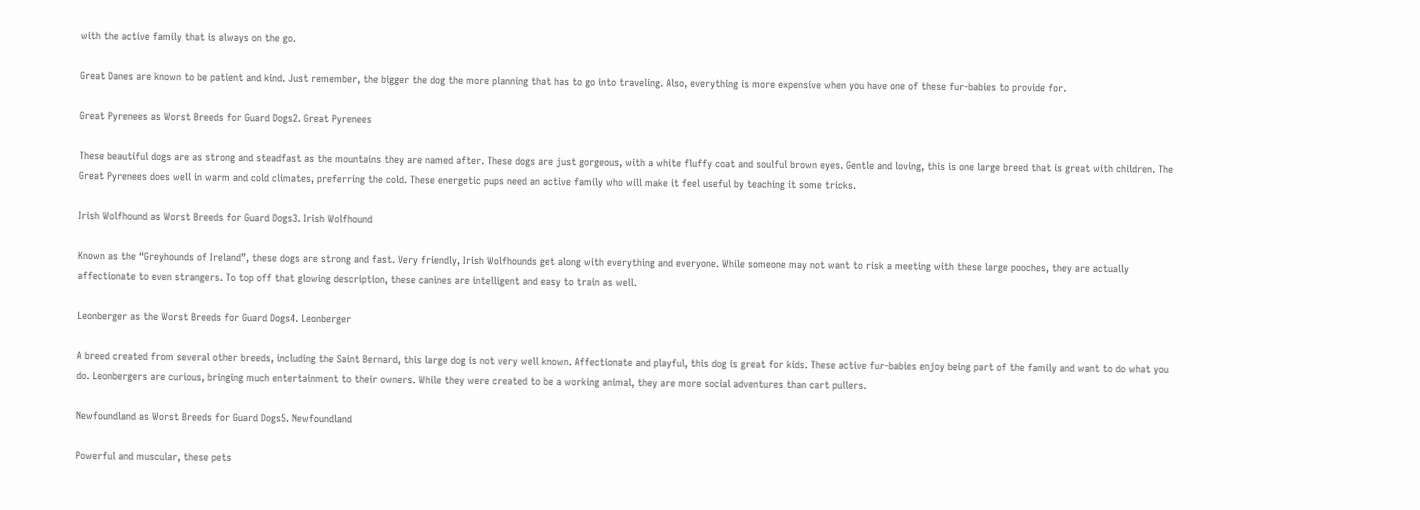with the active family that is always on the go.

Great Danes are known to be patient and kind. Just remember, the bigger the dog the more planning that has to go into traveling. Also, everything is more expensive when you have one of these fur-babies to provide for.

Great Pyrenees as Worst Breeds for Guard Dogs2. Great Pyrenees

These beautiful dogs are as strong and steadfast as the mountains they are named after. These dogs are just gorgeous, with a white fluffy coat and soulful brown eyes. Gentle and loving, this is one large breed that is great with children. The Great Pyrenees does well in warm and cold climates, preferring the cold. These energetic pups need an active family who will make it feel useful by teaching it some tricks.

Irish Wolfhound as Worst Breeds for Guard Dogs3. Irish Wolfhound

Known as the “Greyhounds of Ireland”, these dogs are strong and fast. Very friendly, Irish Wolfhounds get along with everything and everyone. While someone may not want to risk a meeting with these large pooches, they are actually affectionate to even strangers. To top off that glowing description, these canines are intelligent and easy to train as well.

Leonberger as the Worst Breeds for Guard Dogs4. Leonberger

A breed created from several other breeds, including the Saint Bernard, this large dog is not very well known. Affectionate and playful, this dog is great for kids. These active fur-babies enjoy being part of the family and want to do what you do. Leonbergers are curious, bringing much entertainment to their owners. While they were created to be a working animal, they are more social adventures than cart pullers.

Newfoundland as Worst Breeds for Guard Dogs5. Newfoundland

Powerful and muscular, these pets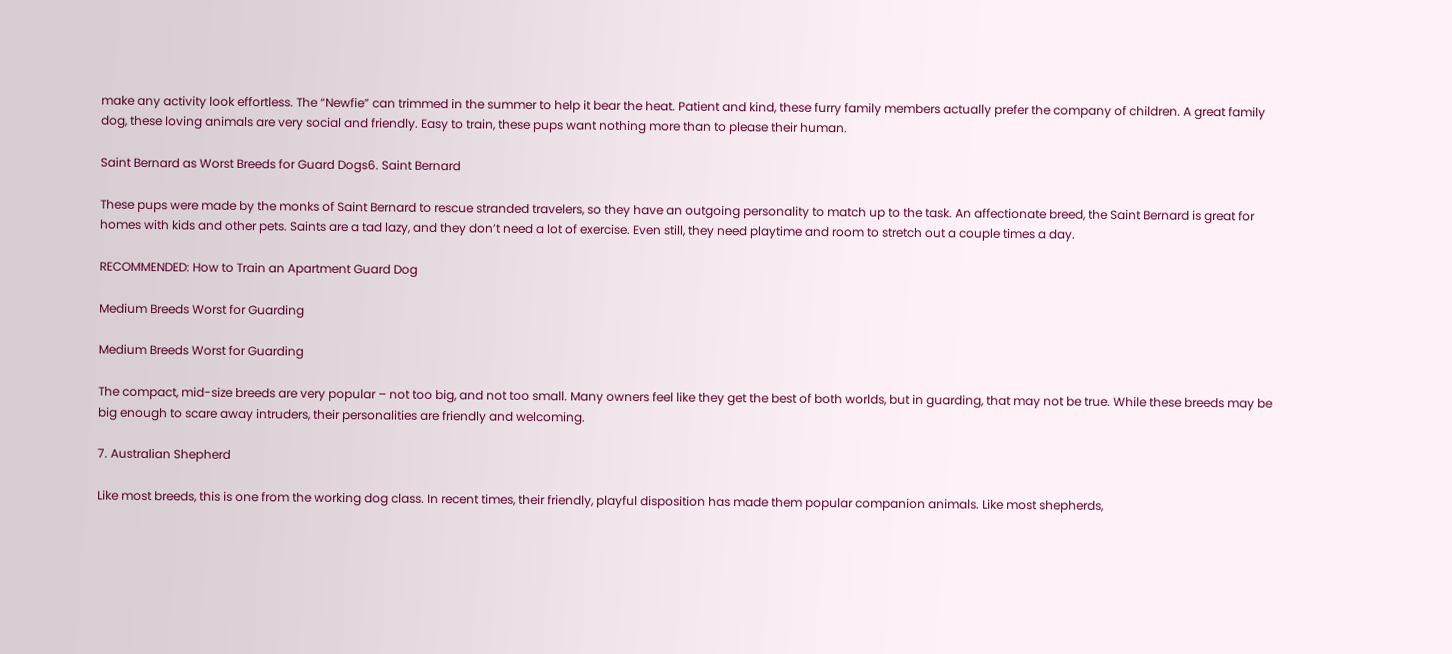make any activity look effortless. The “Newfie” can trimmed in the summer to help it bear the heat. Patient and kind, these furry family members actually prefer the company of children. A great family dog, these loving animals are very social and friendly. Easy to train, these pups want nothing more than to please their human.

Saint Bernard as Worst Breeds for Guard Dogs6. Saint Bernard

These pups were made by the monks of Saint Bernard to rescue stranded travelers, so they have an outgoing personality to match up to the task. An affectionate breed, the Saint Bernard is great for homes with kids and other pets. Saints are a tad lazy, and they don’t need a lot of exercise. Even still, they need playtime and room to stretch out a couple times a day.

RECOMMENDED: How to Train an Apartment Guard Dog

Medium Breeds Worst for Guarding

Medium Breeds Worst for Guarding

The compact, mid-size breeds are very popular – not too big, and not too small. Many owners feel like they get the best of both worlds, but in guarding, that may not be true. While these breeds may be big enough to scare away intruders, their personalities are friendly and welcoming.

7. Australian Shepherd

Like most breeds, this is one from the working dog class. In recent times, their friendly, playful disposition has made them popular companion animals. Like most shepherds,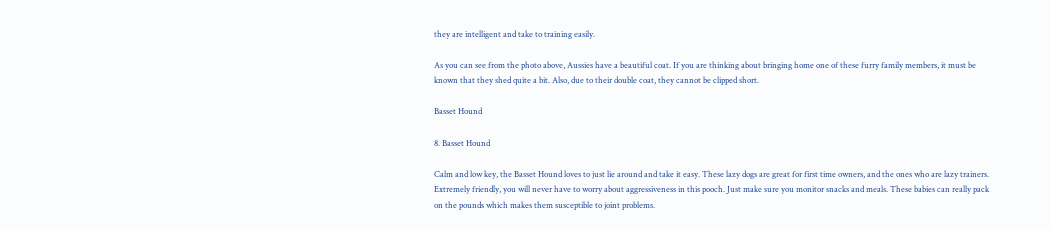they are intelligent and take to training easily.

As you can see from the photo above, Aussies have a beautiful coat. If you are thinking about bringing home one of these furry family members, it must be known that they shed quite a bit. Also, due to their double coat, they cannot be clipped short.

Basset Hound

8. Basset Hound

Calm and low key, the Basset Hound loves to just lie around and take it easy. These lazy dogs are great for first time owners, and the ones who are lazy trainers. Extremely friendly, you will never have to worry about aggressiveness in this pooch. Just make sure you monitor snacks and meals. These babies can really pack on the pounds which makes them susceptible to joint problems.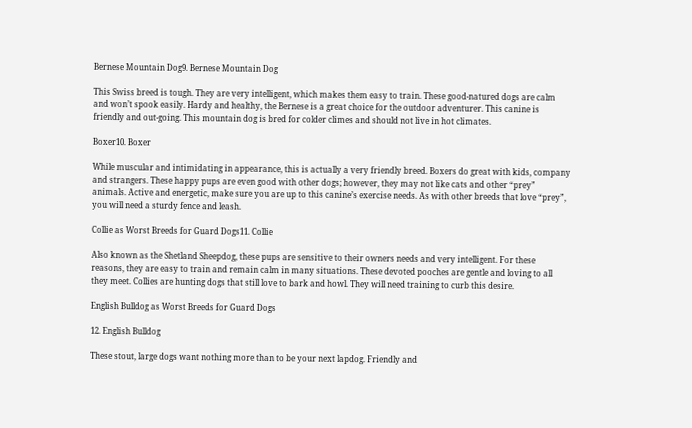Bernese Mountain Dog9. Bernese Mountain Dog

This Swiss breed is tough. They are very intelligent, which makes them easy to train. These good-natured dogs are calm and won’t spook easily. Hardy and healthy, the Bernese is a great choice for the outdoor adventurer. This canine is friendly and out-going. This mountain dog is bred for colder climes and should not live in hot climates.

Boxer10. Boxer

While muscular and intimidating in appearance, this is actually a very friendly breed. Boxers do great with kids, company and strangers. These happy pups are even good with other dogs; however, they may not like cats and other “prey” animals. Active and energetic, make sure you are up to this canine’s exercise needs. As with other breeds that love “prey”, you will need a sturdy fence and leash.

Collie as Worst Breeds for Guard Dogs11. Collie

Also known as the Shetland Sheepdog, these pups are sensitive to their owners needs and very intelligent. For these reasons, they are easy to train and remain calm in many situations. These devoted pooches are gentle and loving to all they meet. Collies are hunting dogs that still love to bark and howl. They will need training to curb this desire.

English Bulldog as Worst Breeds for Guard Dogs

12. English Bulldog

These stout, large dogs want nothing more than to be your next lapdog. Friendly and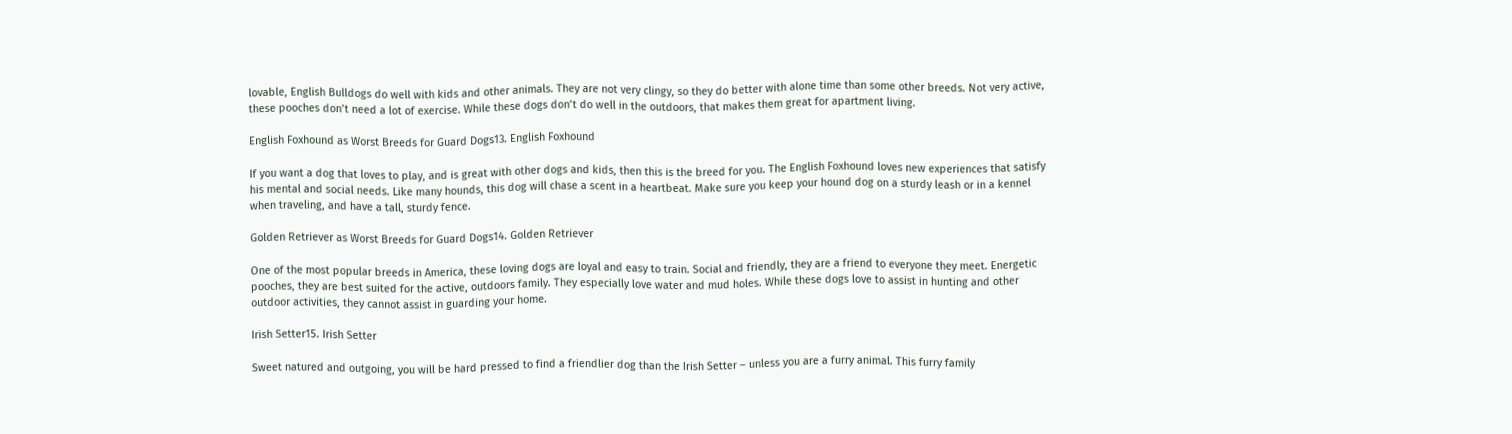lovable, English Bulldogs do well with kids and other animals. They are not very clingy, so they do better with alone time than some other breeds. Not very active, these pooches don’t need a lot of exercise. While these dogs don’t do well in the outdoors, that makes them great for apartment living.

English Foxhound as Worst Breeds for Guard Dogs13. English Foxhound

If you want a dog that loves to play, and is great with other dogs and kids, then this is the breed for you. The English Foxhound loves new experiences that satisfy his mental and social needs. Like many hounds, this dog will chase a scent in a heartbeat. Make sure you keep your hound dog on a sturdy leash or in a kennel when traveling, and have a tall, sturdy fence.

Golden Retriever as Worst Breeds for Guard Dogs14. Golden Retriever

One of the most popular breeds in America, these loving dogs are loyal and easy to train. Social and friendly, they are a friend to everyone they meet. Energetic pooches, they are best suited for the active, outdoors family. They especially love water and mud holes. While these dogs love to assist in hunting and other outdoor activities, they cannot assist in guarding your home.

Irish Setter15. Irish Setter

Sweet natured and outgoing, you will be hard pressed to find a friendlier dog than the Irish Setter – unless you are a furry animal. This furry family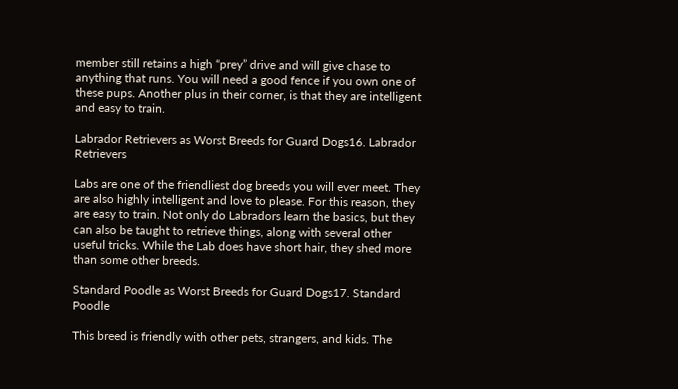member still retains a high “prey” drive and will give chase to anything that runs. You will need a good fence if you own one of these pups. Another plus in their corner, is that they are intelligent and easy to train.

Labrador Retrievers as Worst Breeds for Guard Dogs16. Labrador Retrievers

Labs are one of the friendliest dog breeds you will ever meet. They are also highly intelligent and love to please. For this reason, they are easy to train. Not only do Labradors learn the basics, but they can also be taught to retrieve things, along with several other useful tricks. While the Lab does have short hair, they shed more than some other breeds.

Standard Poodle as Worst Breeds for Guard Dogs17. Standard Poodle

This breed is friendly with other pets, strangers, and kids. The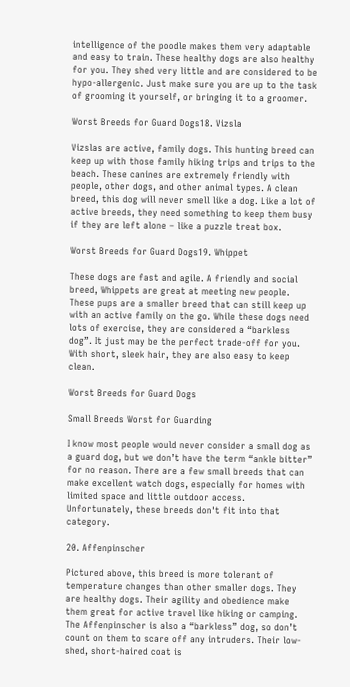intelligence of the poodle makes them very adaptable and easy to train. These healthy dogs are also healthy for you. They shed very little and are considered to be hypo-allergenic. Just make sure you are up to the task of grooming it yourself, or bringing it to a groomer.

Worst Breeds for Guard Dogs18. Vizsla

Vizslas are active, family dogs. This hunting breed can keep up with those family hiking trips and trips to the beach. These canines are extremely friendly with people, other dogs, and other animal types. A clean breed, this dog will never smell like a dog. Like a lot of active breeds, they need something to keep them busy if they are left alone – like a puzzle treat box.

Worst Breeds for Guard Dogs19. Whippet

These dogs are fast and agile. A friendly and social breed, Whippets are great at meeting new people. These pups are a smaller breed that can still keep up with an active family on the go. While these dogs need lots of exercise, they are considered a “barkless dog”. It just may be the perfect trade-off for you. With short, sleek hair, they are also easy to keep clean.

Worst Breeds for Guard Dogs

Small Breeds Worst for Guarding

I know most people would never consider a small dog as a guard dog, but we don’t have the term “ankle bitter” for no reason. There are a few small breeds that can make excellent watch dogs, especially for homes with limited space and little outdoor access. Unfortunately, these breeds don't fit into that category.

20. Affenpinscher

Pictured above, this breed is more tolerant of temperature changes than other smaller dogs. They are healthy dogs. Their agility and obedience make them great for active travel like hiking or camping. The Affenpinscher is also a “barkless” dog, so don’t count on them to scare off any intruders. Their low-shed, short-haired coat is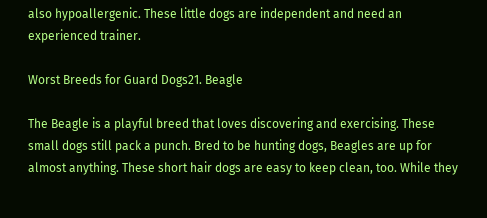also hypoallergenic. These little dogs are independent and need an experienced trainer.

Worst Breeds for Guard Dogs21. Beagle

The Beagle is a playful breed that loves discovering and exercising. These small dogs still pack a punch. Bred to be hunting dogs, Beagles are up for almost anything. These short hair dogs are easy to keep clean, too. While they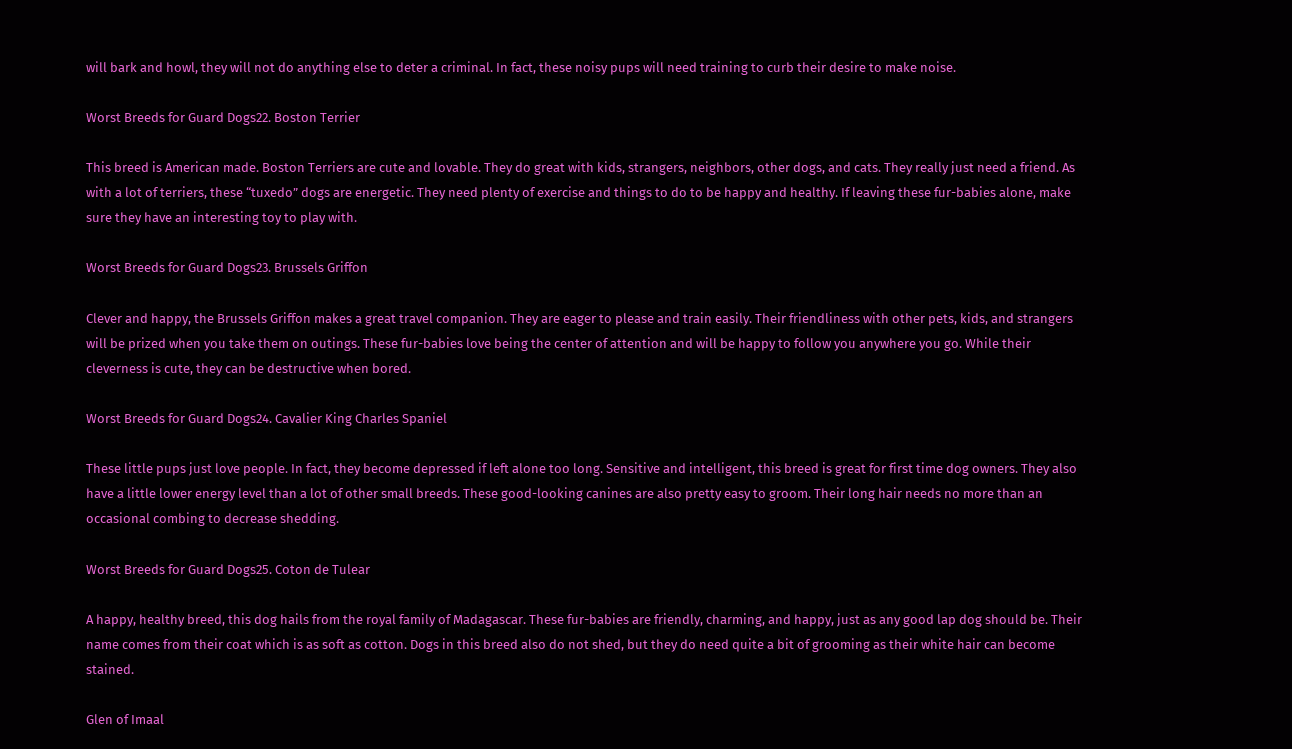will bark and howl, they will not do anything else to deter a criminal. In fact, these noisy pups will need training to curb their desire to make noise.

Worst Breeds for Guard Dogs22. Boston Terrier

This breed is American made. Boston Terriers are cute and lovable. They do great with kids, strangers, neighbors, other dogs, and cats. They really just need a friend. As with a lot of terriers, these “tuxedo” dogs are energetic. They need plenty of exercise and things to do to be happy and healthy. If leaving these fur-babies alone, make sure they have an interesting toy to play with.

Worst Breeds for Guard Dogs23. Brussels Griffon

Clever and happy, the Brussels Griffon makes a great travel companion. They are eager to please and train easily. Their friendliness with other pets, kids, and strangers will be prized when you take them on outings. These fur-babies love being the center of attention and will be happy to follow you anywhere you go. While their cleverness is cute, they can be destructive when bored.

Worst Breeds for Guard Dogs24. Cavalier King Charles Spaniel

These little pups just love people. In fact, they become depressed if left alone too long. Sensitive and intelligent, this breed is great for first time dog owners. They also have a little lower energy level than a lot of other small breeds. These good-looking canines are also pretty easy to groom. Their long hair needs no more than an occasional combing to decrease shedding.

Worst Breeds for Guard Dogs25. Coton de Tulear

A happy, healthy breed, this dog hails from the royal family of Madagascar. These fur-babies are friendly, charming, and happy, just as any good lap dog should be. Their name comes from their coat which is as soft as cotton. Dogs in this breed also do not shed, but they do need quite a bit of grooming as their white hair can become stained.

Glen of Imaal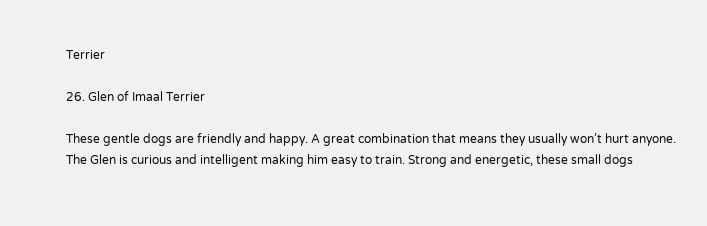Terrier

26. Glen of Imaal Terrier

These gentle dogs are friendly and happy. A great combination that means they usually won’t hurt anyone. The Glen is curious and intelligent making him easy to train. Strong and energetic, these small dogs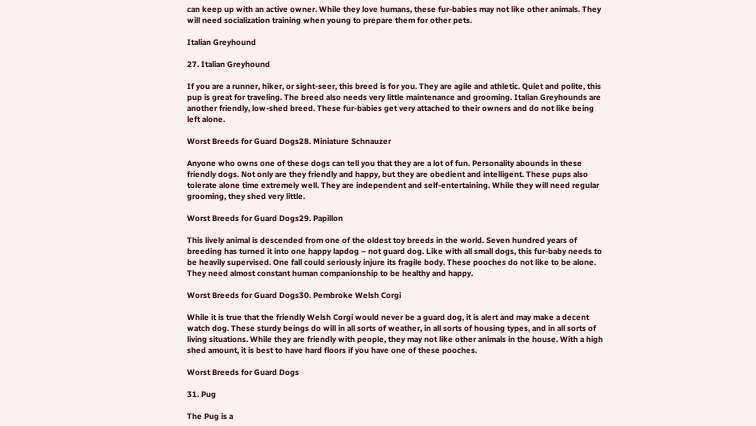can keep up with an active owner. While they love humans, these fur-babies may not like other animals. They will need socialization training when young to prepare them for other pets.

Italian Greyhound

27. Italian Greyhound

If you are a runner, hiker, or sight-seer, this breed is for you. They are agile and athletic. Quiet and polite, this pup is great for traveling. The breed also needs very little maintenance and grooming. Italian Greyhounds are another friendly, low-shed breed. These fur-babies get very attached to their owners and do not like being left alone.

Worst Breeds for Guard Dogs28. Miniature Schnauzer

Anyone who owns one of these dogs can tell you that they are a lot of fun. Personality abounds in these friendly dogs. Not only are they friendly and happy, but they are obedient and intelligent. These pups also tolerate alone time extremely well. They are independent and self-entertaining. While they will need regular grooming, they shed very little.

Worst Breeds for Guard Dogs29. Papillon

This lively animal is descended from one of the oldest toy breeds in the world. Seven hundred years of breeding has turned it into one happy lapdog – not guard dog. Like with all small dogs, this fur-baby needs to be heavily supervised. One fall could seriously injure its fragile body. These pooches do not like to be alone. They need almost constant human companionship to be healthy and happy.

Worst Breeds for Guard Dogs30. Pembroke Welsh Corgi

While it is true that the friendly Welsh Corgi would never be a guard dog, it is alert and may make a decent watch dog. These sturdy beings do will in all sorts of weather, in all sorts of housing types, and in all sorts of living situations. While they are friendly with people, they may not like other animals in the house. With a high shed amount, it is best to have hard floors if you have one of these pooches.

Worst Breeds for Guard Dogs

31. Pug

The Pug is a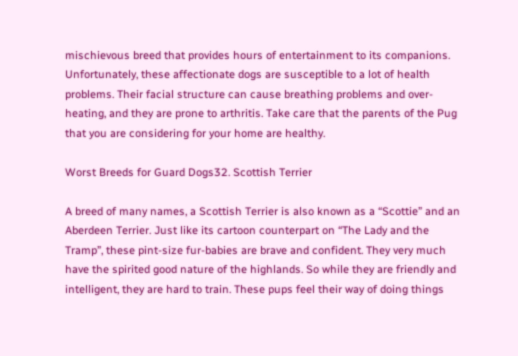mischievous breed that provides hours of entertainment to its companions. Unfortunately, these affectionate dogs are susceptible to a lot of health problems. Their facial structure can cause breathing problems and over-heating, and they are prone to arthritis. Take care that the parents of the Pug that you are considering for your home are healthy.

Worst Breeds for Guard Dogs32. Scottish Terrier

A breed of many names, a Scottish Terrier is also known as a “Scottie” and an Aberdeen Terrier. Just like its cartoon counterpart on “The Lady and the Tramp”, these pint-size fur-babies are brave and confident. They very much have the spirited good nature of the highlands. So while they are friendly and intelligent, they are hard to train. These pups feel their way of doing things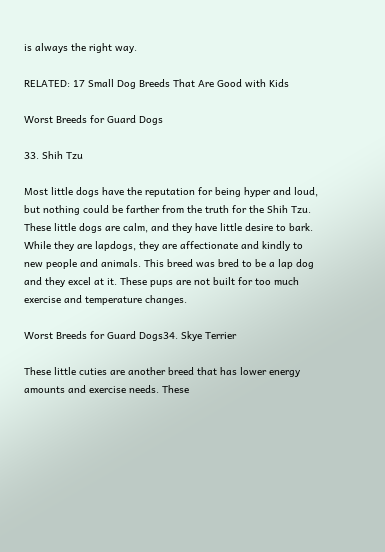is always the right way.

RELATED: 17 Small Dog Breeds That Are Good with Kids

Worst Breeds for Guard Dogs

33. Shih Tzu

Most little dogs have the reputation for being hyper and loud, but nothing could be farther from the truth for the Shih Tzu. These little dogs are calm, and they have little desire to bark. While they are lapdogs, they are affectionate and kindly to new people and animals. This breed was bred to be a lap dog and they excel at it. These pups are not built for too much exercise and temperature changes.

Worst Breeds for Guard Dogs34. Skye Terrier

These little cuties are another breed that has lower energy amounts and exercise needs. These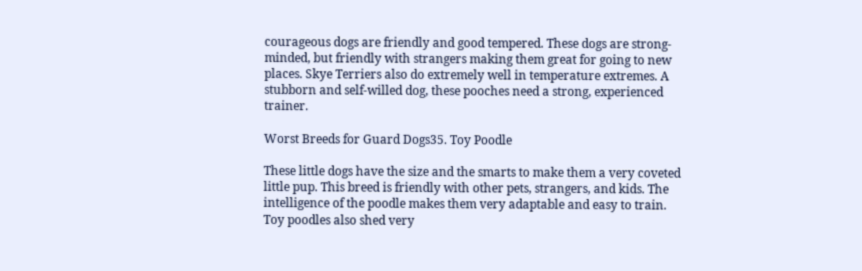courageous dogs are friendly and good tempered. These dogs are strong-minded, but friendly with strangers making them great for going to new places. Skye Terriers also do extremely well in temperature extremes. A stubborn and self-willed dog, these pooches need a strong, experienced trainer.

Worst Breeds for Guard Dogs35. Toy Poodle

These little dogs have the size and the smarts to make them a very coveted little pup. This breed is friendly with other pets, strangers, and kids. The intelligence of the poodle makes them very adaptable and easy to train. Toy poodles also shed very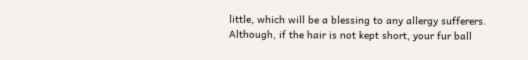little, which will be a blessing to any allergy sufferers. Although, if the hair is not kept short, your fur ball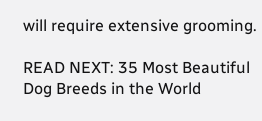will require extensive grooming.

READ NEXT: 35 Most Beautiful Dog Breeds in the World